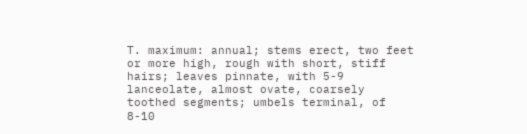T. maximum: annual; stems erect, two feet or more high, rough with short, stiff hairs; leaves pinnate, with 5-9 lanceolate, almost ovate, coarsely toothed segments; umbels terminal, of 8-10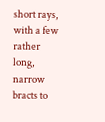short rays, with a few rather long, narrow bracts to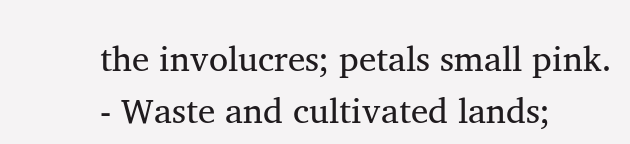the involucres; petals small pink. - Waste and cultivated lands;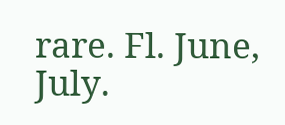rare. Fl. June, July.